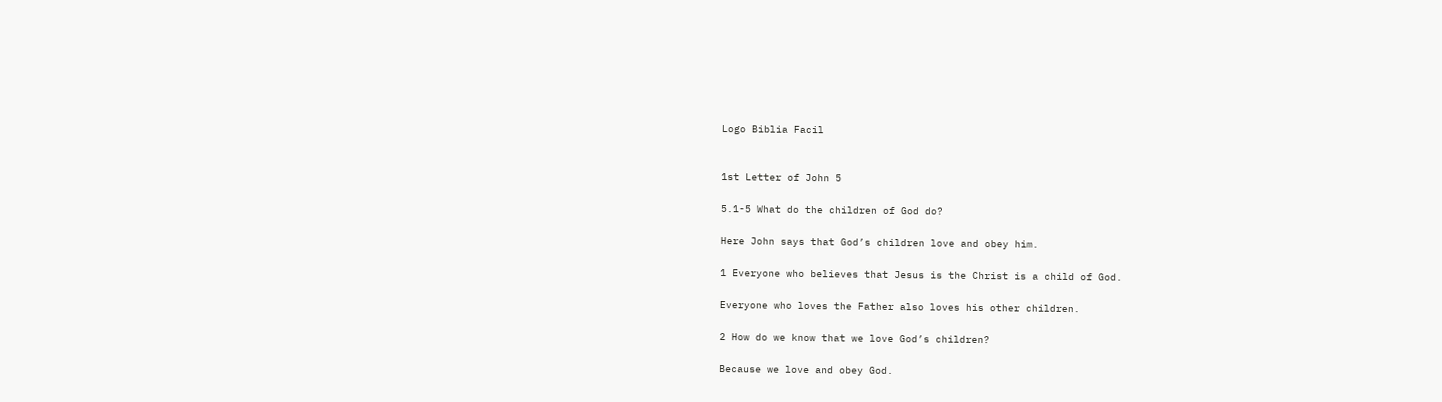Logo Biblia Facil


1st Letter of John 5

5.1-5 What do the children of God do?

Here John says that God’s children love and obey him.

1 Everyone who believes that Jesus is the Christ is a child of God.

Everyone who loves the Father also loves his other children.

2 How do we know that we love God’s children?

Because we love and obey God.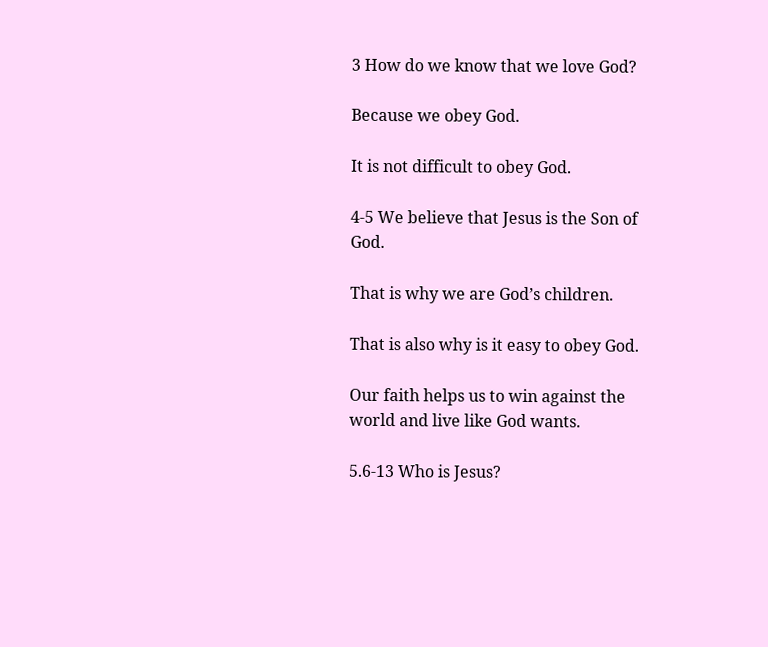3 How do we know that we love God?

Because we obey God.

It is not difficult to obey God.

4-5 We believe that Jesus is the Son of God.

That is why we are God’s children.

That is also why is it easy to obey God.

Our faith helps us to win against the world and live like God wants.

5.6-13 Who is Jesus?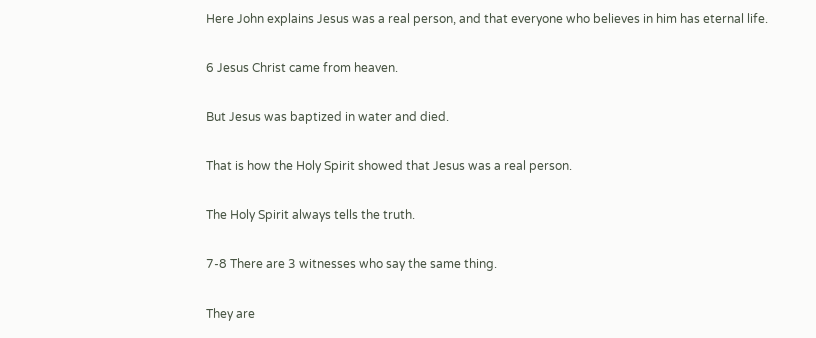Here John explains Jesus was a real person, and that everyone who believes in him has eternal life.

6 Jesus Christ came from heaven.

But Jesus was baptized in water and died.

That is how the Holy Spirit showed that Jesus was a real person.

The Holy Spirit always tells the truth.

7-8 There are 3 witnesses who say the same thing.

They are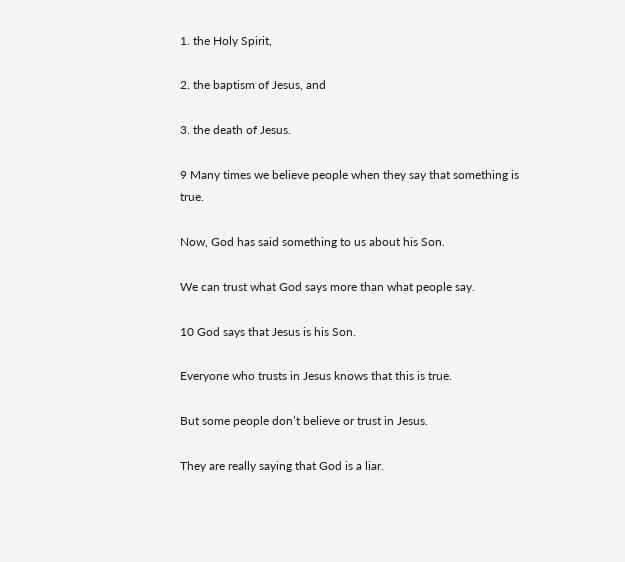1. the Holy Spirit,

2. the baptism of Jesus, and

3. the death of Jesus.

9 Many times we believe people when they say that something is true.

Now, God has said something to us about his Son.

We can trust what God says more than what people say.

10 God says that Jesus is his Son.

Everyone who trusts in Jesus knows that this is true.

But some people don’t believe or trust in Jesus.

They are really saying that God is a liar.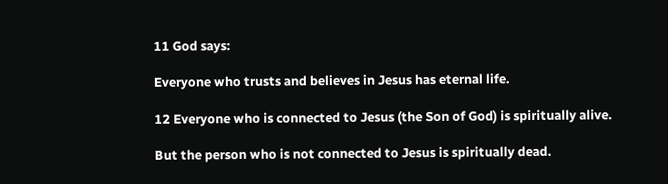11 God says:

Everyone who trusts and believes in Jesus has eternal life.

12 Everyone who is connected to Jesus (the Son of God) is spiritually alive.

But the person who is not connected to Jesus is spiritually dead.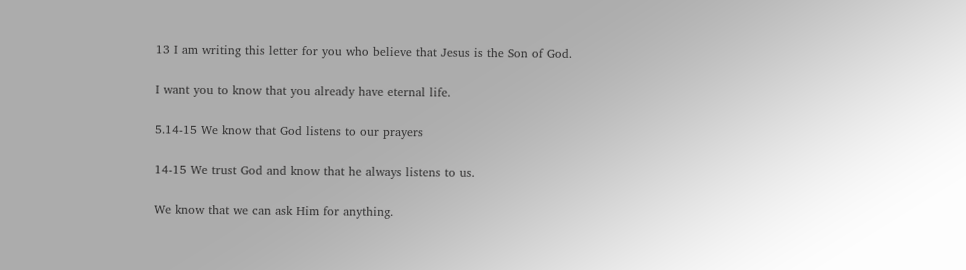13 I am writing this letter for you who believe that Jesus is the Son of God.

I want you to know that you already have eternal life.

5.14-15 We know that God listens to our prayers

14-15 We trust God and know that he always listens to us.

We know that we can ask Him for anything.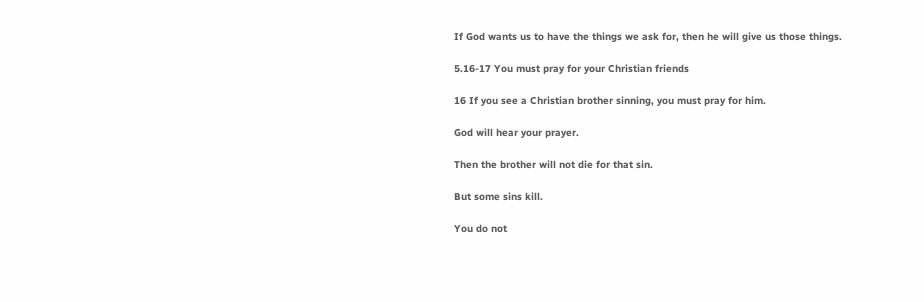If God wants us to have the things we ask for, then he will give us those things.

5.16-17 You must pray for your Christian friends

16 If you see a Christian brother sinning, you must pray for him.

God will hear your prayer.

Then the brother will not die for that sin.

But some sins kill.

You do not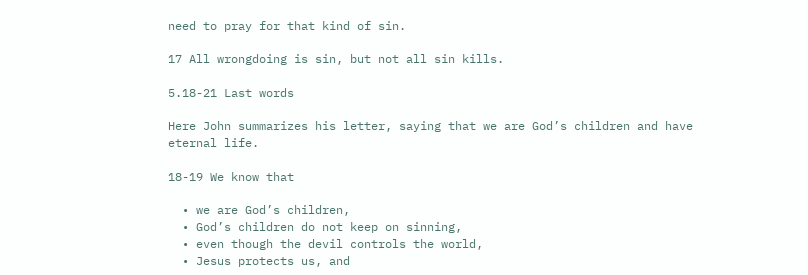need to pray for that kind of sin.

17 All wrongdoing is sin, but not all sin kills.

5.18-21 Last words

Here John summarizes his letter, saying that we are God’s children and have eternal life.

18-19 We know that

  • we are God’s children,
  • God’s children do not keep on sinning,
  • even though the devil controls the world,
  • Jesus protects us, and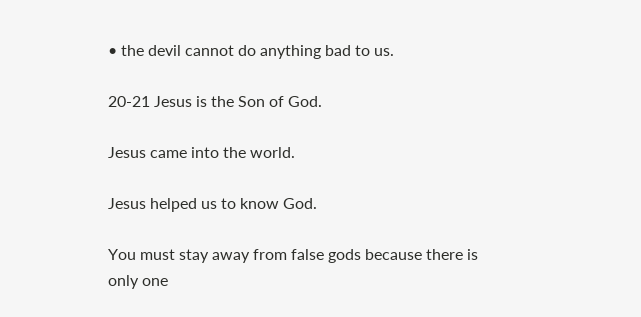• the devil cannot do anything bad to us.

20-21 Jesus is the Son of God.

Jesus came into the world.

Jesus helped us to know God.

You must stay away from false gods because there is only one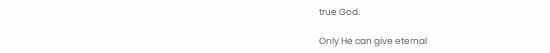true God.

Only He can give eternal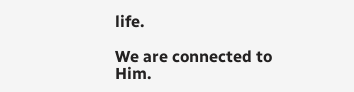life.

We are connected to Him.